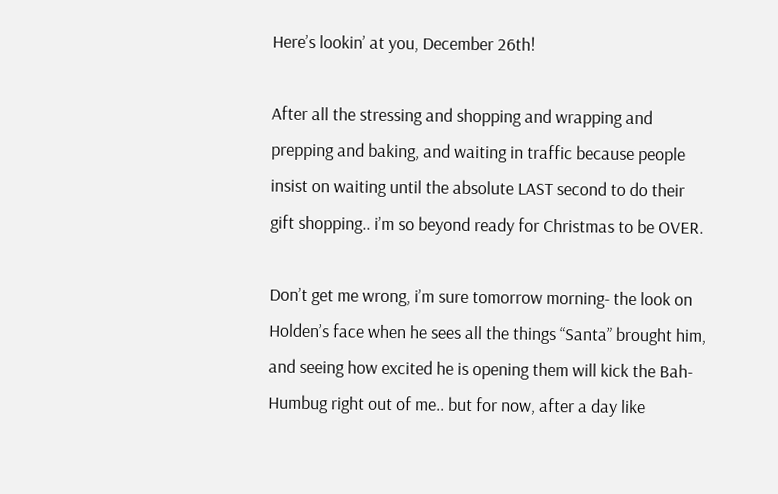Here’s lookin’ at you, December 26th!

After all the stressing and shopping and wrapping and prepping and baking, and waiting in traffic because people insist on waiting until the absolute LAST second to do their gift shopping.. i’m so beyond ready for Christmas to be OVER.

Don’t get me wrong, i’m sure tomorrow morning- the look on Holden’s face when he sees all the things “Santa” brought him, and seeing how excited he is opening them will kick the Bah-Humbug right out of me.. but for now, after a day like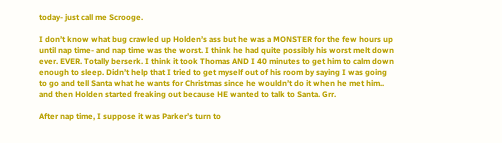today- just call me Scrooge.

I don’t know what bug crawled up Holden’s ass but he was a MONSTER for the few hours up until nap time- and nap time was the worst. I think he had quite possibly his worst melt down ever. EVER. Totally berserk. I think it took Thomas AND I 40 minutes to get him to calm down enough to sleep. Didn’t help that I tried to get myself out of his room by saying I was going to go and tell Santa what he wants for Christmas since he wouldn’t do it when he met him.. and then Holden started freaking out because HE wanted to talk to Santa. Grr.

After nap time, I suppose it was Parker’s turn to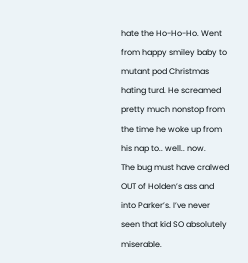hate the Ho-Ho-Ho. Went from happy smiley baby to mutant pod Christmas hating turd. He screamed pretty much nonstop from the time he woke up from his nap to.. well.. now.
The bug must have cralwed OUT of Holden’s ass and into Parker’s. I’ve never seen that kid SO absolutely miserable.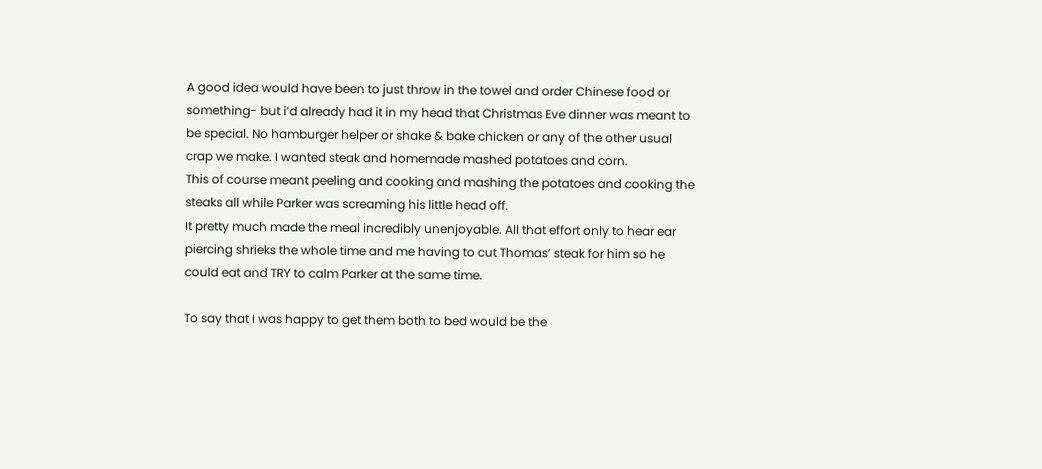A good idea would have been to just throw in the towel and order Chinese food or something- but i’d already had it in my head that Christmas Eve dinner was meant to be special. No hamburger helper or shake & bake chicken or any of the other usual crap we make. I wanted steak and homemade mashed potatoes and corn.
This of course meant peeling and cooking and mashing the potatoes and cooking the steaks all while Parker was screaming his little head off.
It pretty much made the meal incredibly unenjoyable. All that effort only to hear ear piercing shrieks the whole time and me having to cut Thomas’ steak for him so he could eat and TRY to calm Parker at the same time.

To say that I was happy to get them both to bed would be the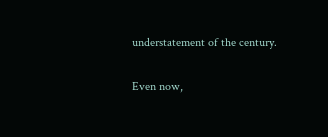understatement of the century.

Even now,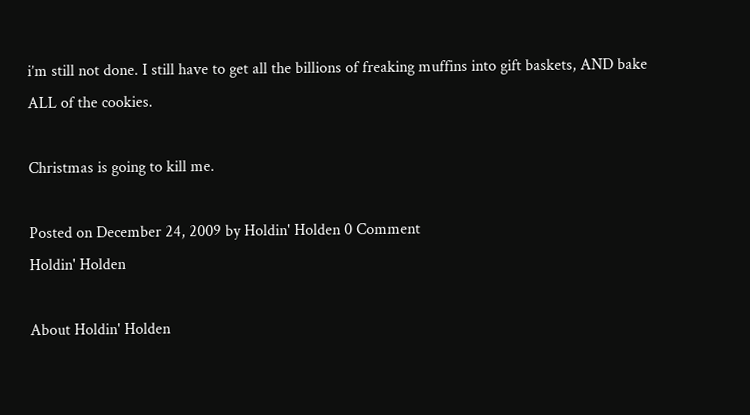i’m still not done. I still have to get all the billions of freaking muffins into gift baskets, AND bake ALL of the cookies.

Christmas is going to kill me.

Posted on December 24, 2009 by Holdin' Holden 0 Comment
Holdin' Holden

About Holdin' Holden